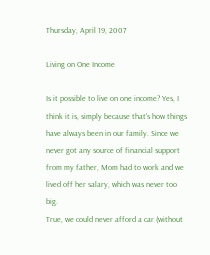Thursday, April 19, 2007

Living on One Income

Is it possible to live on one income? Yes, I think it is, simply because that's how things have always been in our family. Since we never got any source of financial support from my father, Mom had to work and we lived off her salary, which was never too big.
True, we could never afford a car (without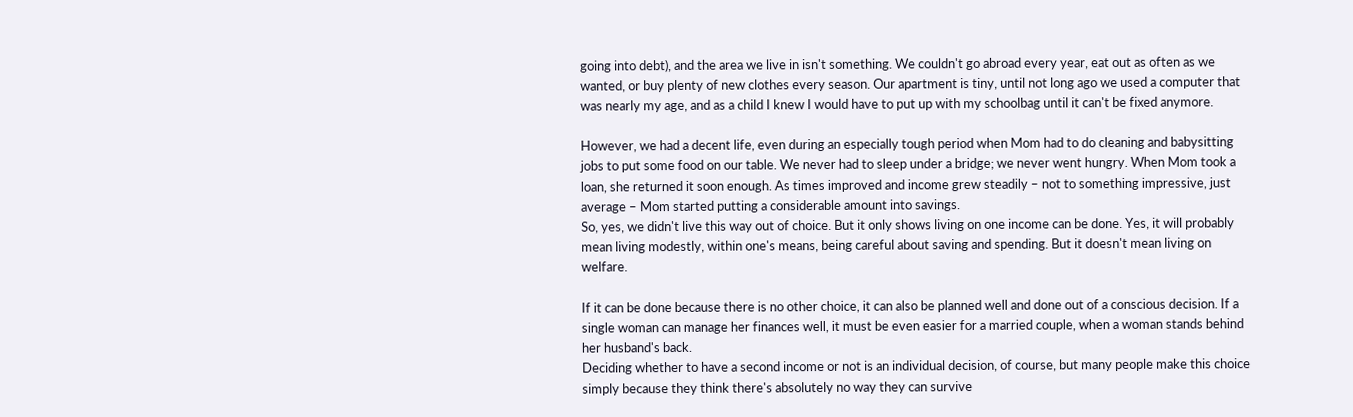going into debt), and the area we live in isn't something. We couldn't go abroad every year, eat out as often as we wanted, or buy plenty of new clothes every season. Our apartment is tiny, until not long ago we used a computer that was nearly my age, and as a child I knew I would have to put up with my schoolbag until it can't be fixed anymore.

However, we had a decent life, even during an especially tough period when Mom had to do cleaning and babysitting jobs to put some food on our table. We never had to sleep under a bridge; we never went hungry. When Mom took a loan, she returned it soon enough. As times improved and income grew steadily – not to something impressive, just average – Mom started putting a considerable amount into savings.
So, yes, we didn't live this way out of choice. But it only shows living on one income can be done. Yes, it will probably mean living modestly, within one's means, being careful about saving and spending. But it doesn't mean living on welfare.

If it can be done because there is no other choice, it can also be planned well and done out of a conscious decision. If a single woman can manage her finances well, it must be even easier for a married couple, when a woman stands behind her husband's back.
Deciding whether to have a second income or not is an individual decision, of course, but many people make this choice simply because they think there's absolutely no way they can survive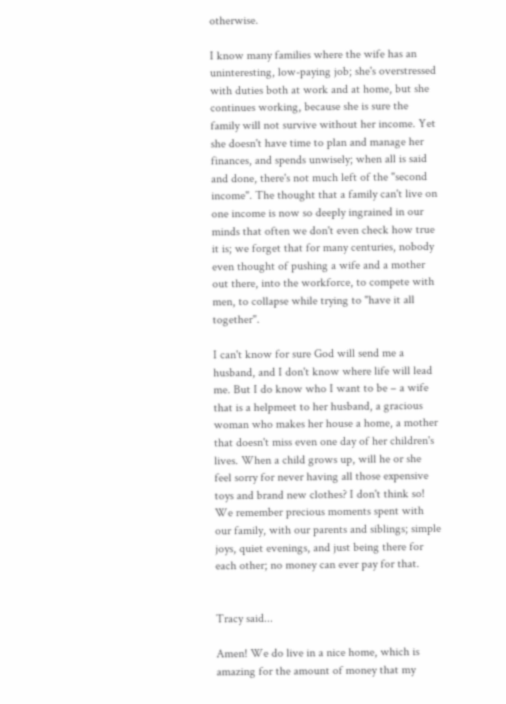otherwise.

I know many families where the wife has an uninteresting, low-paying job; she's overstressed with duties both at work and at home, but she continues working, because she is sure the family will not survive without her income. Yet she doesn't have time to plan and manage her finances, and spends unwisely; when all is said and done, there's not much left of the "second income". The thought that a family can't live on one income is now so deeply ingrained in our minds that often we don't even check how true it is; we forget that for many centuries, nobody even thought of pushing a wife and a mother out there, into the workforce, to compete with men, to collapse while trying to "have it all together".

I can't know for sure God will send me a husband, and I don't know where life will lead me. But I do know who I want to be – a wife that is a helpmeet to her husband, a gracious woman who makes her house a home, a mother that doesn't miss even one day of her children's lives. When a child grows up, will he or she feel sorry for never having all those expensive toys and brand new clothes? I don't think so! We remember precious moments spent with our family, with our parents and siblings; simple joys, quiet evenings, and just being there for each other; no money can ever pay for that.


Tracy said...

Amen! We do live in a nice home, which is amazing for the amount of money that my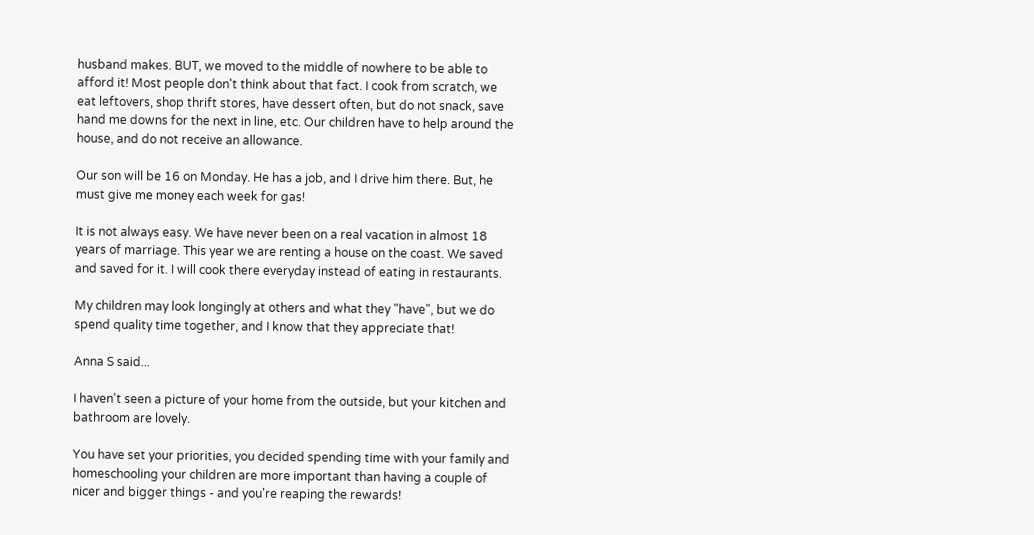husband makes. BUT, we moved to the middle of nowhere to be able to afford it! Most people don't think about that fact. I cook from scratch, we eat leftovers, shop thrift stores, have dessert often, but do not snack, save hand me downs for the next in line, etc. Our children have to help around the house, and do not receive an allowance.

Our son will be 16 on Monday. He has a job, and I drive him there. But, he must give me money each week for gas!

It is not always easy. We have never been on a real vacation in almost 18 years of marriage. This year we are renting a house on the coast. We saved and saved for it. I will cook there everyday instead of eating in restaurants.

My children may look longingly at others and what they "have", but we do spend quality time together, and I know that they appreciate that!

Anna S said...

I haven't seen a picture of your home from the outside, but your kitchen and bathroom are lovely.

You have set your priorities, you decided spending time with your family and homeschooling your children are more important than having a couple of nicer and bigger things - and you're reaping the rewards!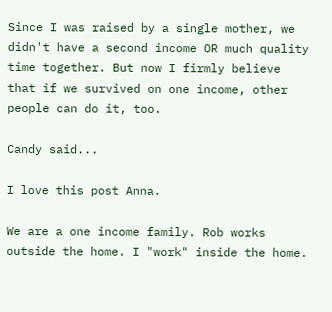Since I was raised by a single mother, we didn't have a second income OR much quality time together. But now I firmly believe that if we survived on one income, other people can do it, too.

Candy said...

I love this post Anna.

We are a one income family. Rob works outside the home. I "work" inside the home.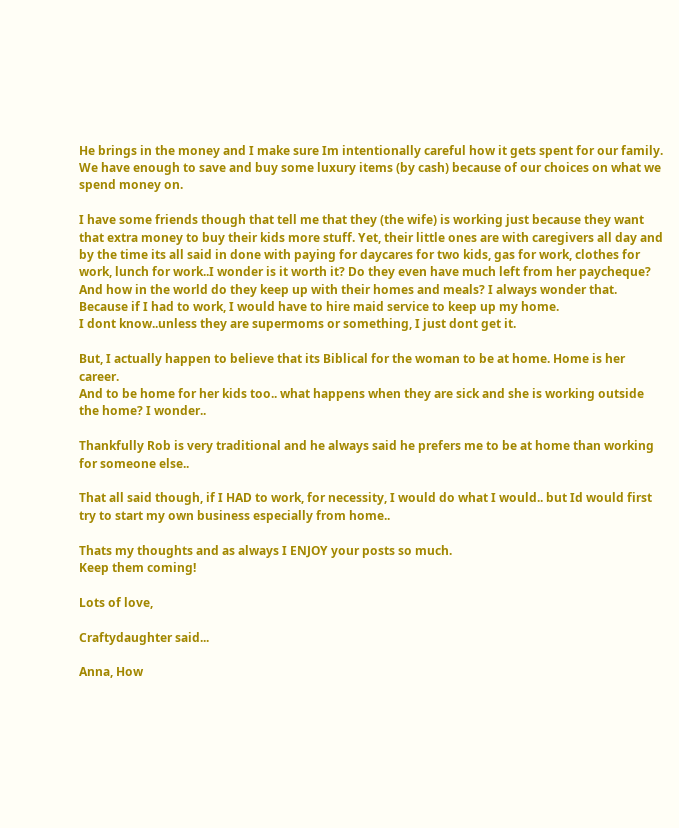He brings in the money and I make sure Im intentionally careful how it gets spent for our family. We have enough to save and buy some luxury items (by cash) because of our choices on what we spend money on.

I have some friends though that tell me that they (the wife) is working just because they want that extra money to buy their kids more stuff. Yet, their little ones are with caregivers all day and by the time its all said in done with paying for daycares for two kids, gas for work, clothes for work, lunch for work..I wonder is it worth it? Do they even have much left from her paycheque?
And how in the world do they keep up with their homes and meals? I always wonder that.
Because if I had to work, I would have to hire maid service to keep up my home.
I dont know..unless they are supermoms or something, I just dont get it.

But, I actually happen to believe that its Biblical for the woman to be at home. Home is her career.
And to be home for her kids too.. what happens when they are sick and she is working outside the home? I wonder..

Thankfully Rob is very traditional and he always said he prefers me to be at home than working for someone else..

That all said though, if I HAD to work, for necessity, I would do what I would.. but Id would first try to start my own business especially from home..

Thats my thoughts and as always I ENJOY your posts so much.
Keep them coming!

Lots of love,

Craftydaughter said...

Anna, How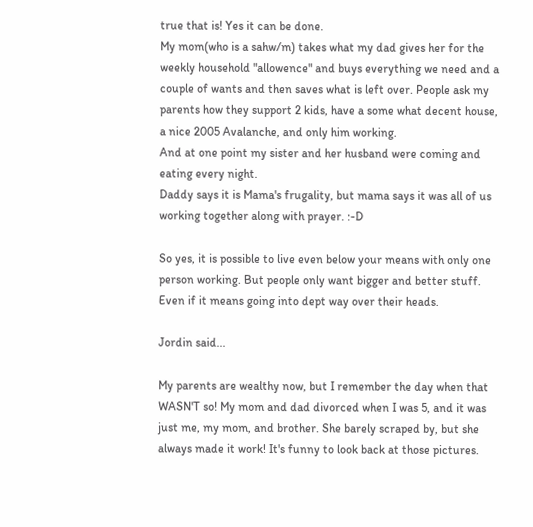true that is! Yes it can be done.
My mom(who is a sahw/m) takes what my dad gives her for the weekly household "allowence" and buys everything we need and a couple of wants and then saves what is left over. People ask my parents how they support 2 kids, have a some what decent house, a nice 2005 Avalanche, and only him working.
And at one point my sister and her husband were coming and eating every night.
Daddy says it is Mama's frugality, but mama says it was all of us working together along with prayer. :-D

So yes, it is possible to live even below your means with only one person working. But people only want bigger and better stuff. Even if it means going into dept way over their heads.

Jordin said...

My parents are wealthy now, but I remember the day when that WASN'T so! My mom and dad divorced when I was 5, and it was just me, my mom, and brother. She barely scraped by, but she always made it work! It's funny to look back at those pictures.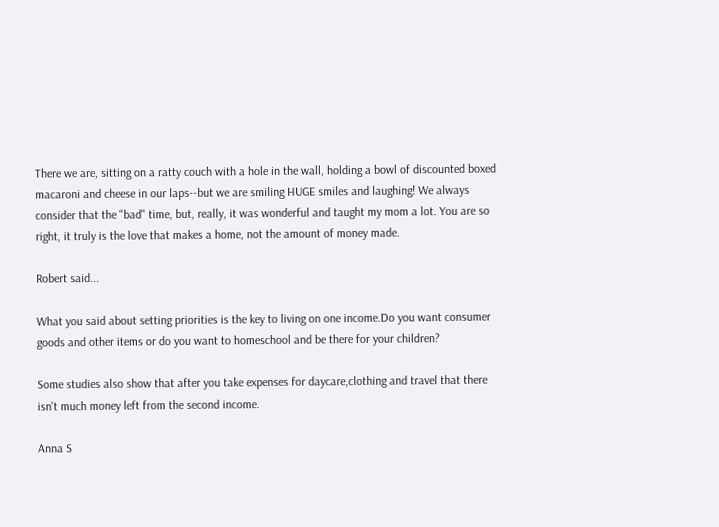There we are, sitting on a ratty couch with a hole in the wall, holding a bowl of discounted boxed macaroni and cheese in our laps--but we are smiling HUGE smiles and laughing! We always consider that the "bad" time, but, really, it was wonderful and taught my mom a lot. You are so right, it truly is the love that makes a home, not the amount of money made.

Robert said...

What you said about setting priorities is the key to living on one income.Do you want consumer goods and other items or do you want to homeschool and be there for your children?

Some studies also show that after you take expenses for daycare,clothing and travel that there isn't much money left from the second income.

Anna S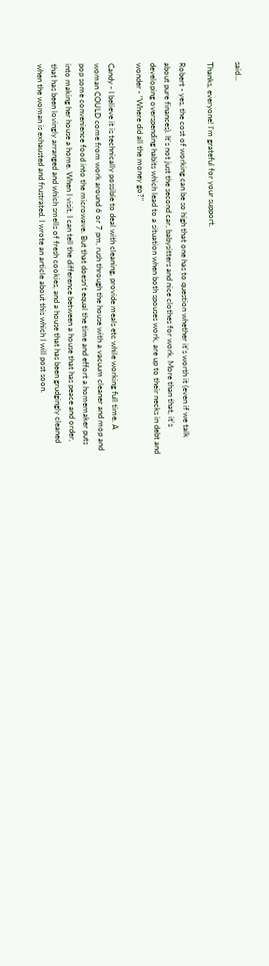said...

Thanks, everyone! I'm grateful for your support.

Robert - yes, the cost of working can be so high that one has to question whether it's worth it (even if we talk about pure finances). It's not just the second car, babysitters and nice clothes for work. More than that, it's developing overspending habits which lead to a situation when both spouses work, are up to their necks in debt and wonder - "Where did all the money go?"

Candy - I believe it is technically possible to deal with cleaning, provide meals etc while working full time. A woman COULD come from work around 6 or 7 pm, rush through the house with a vacuum cleaner and mop and pop some convenience food into the microwave. But that doesn't equal the time and effort a homemaker puts into making her house a home. When I visit, I can tell the difference between a house that has peace and order, that has been lovingly arranged and which smells of fresh cookies, and a house that has been grudgingly cleaned when the woman is exhausted and frustrated. I wrote an article about this which I will post soon.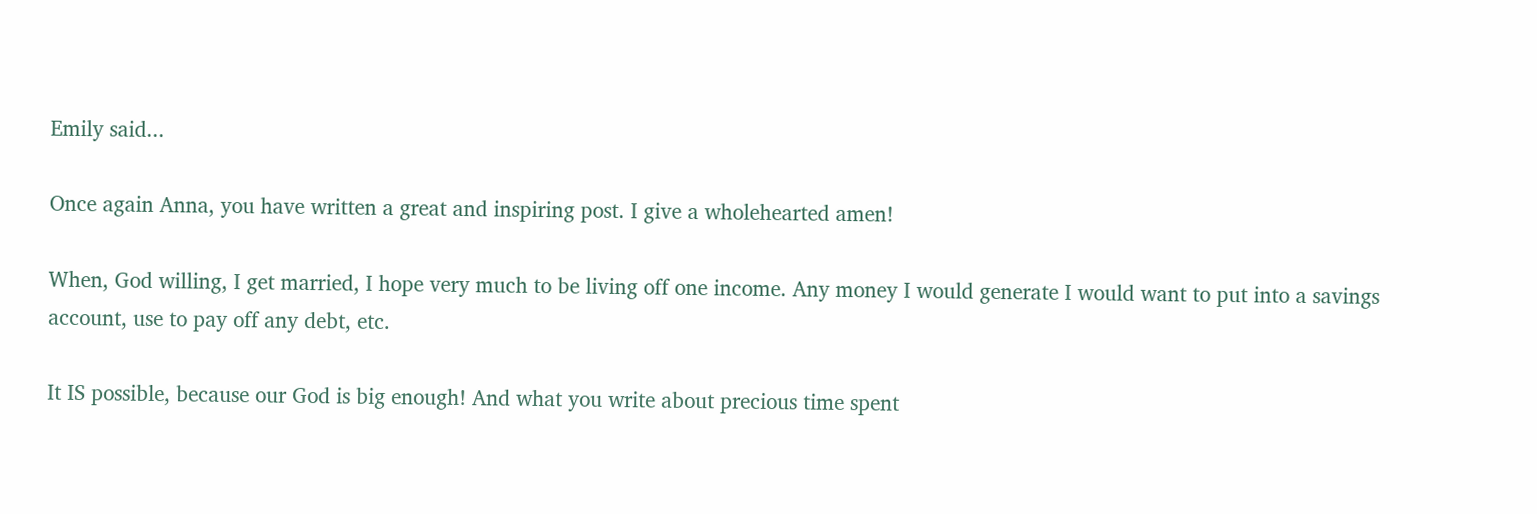Emily said...

Once again Anna, you have written a great and inspiring post. I give a wholehearted amen!

When, God willing, I get married, I hope very much to be living off one income. Any money I would generate I would want to put into a savings account, use to pay off any debt, etc.

It IS possible, because our God is big enough! And what you write about precious time spent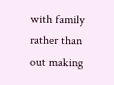with family rather than out making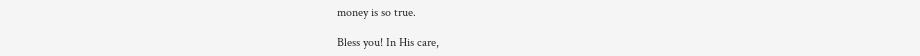money is so true.

Bless you! In His care,